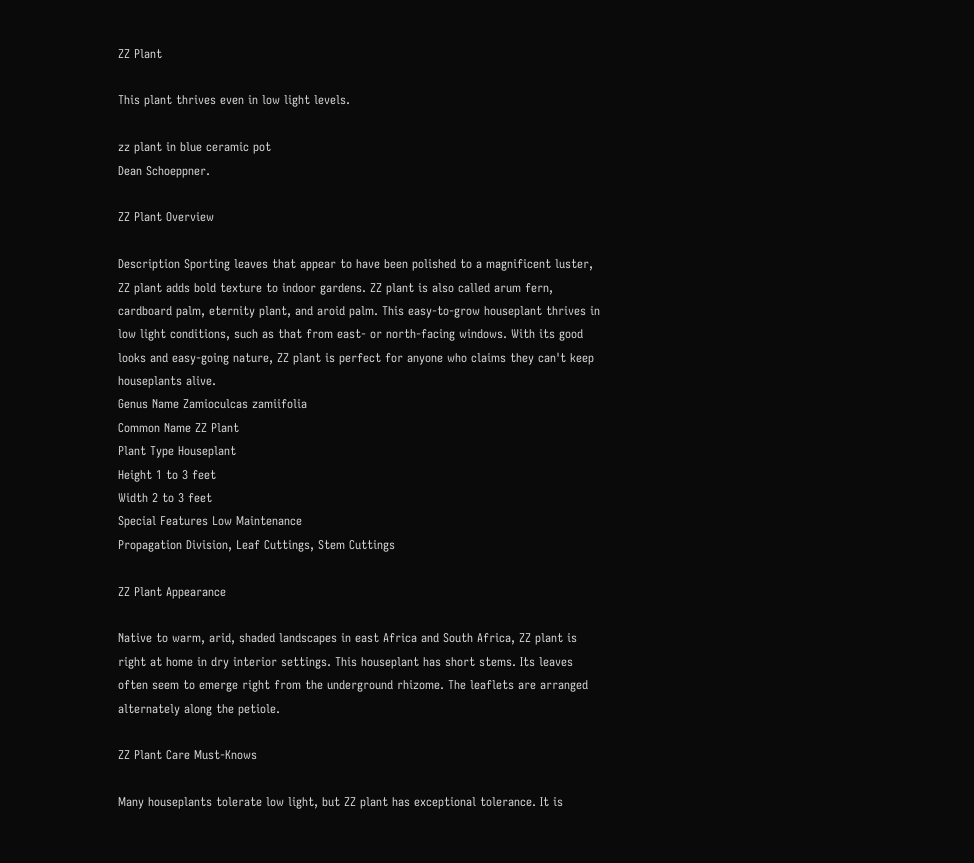ZZ Plant

This plant thrives even in low light levels.

zz plant in blue ceramic pot
Dean Schoeppner.

ZZ Plant Overview

Description Sporting leaves that appear to have been polished to a magnificent luster, ZZ plant adds bold texture to indoor gardens. ZZ plant is also called arum fern, cardboard palm, eternity plant, and aroid palm. This easy-to-grow houseplant thrives in low light conditions, such as that from east- or north-facing windows. With its good looks and easy-going nature, ZZ plant is perfect for anyone who claims they can't keep houseplants alive.
Genus Name Zamioculcas zamiifolia
Common Name ZZ Plant
Plant Type Houseplant
Height 1 to 3 feet
Width 2 to 3 feet
Special Features Low Maintenance
Propagation Division, Leaf Cuttings, Stem Cuttings

ZZ Plant Appearance

Native to warm, arid, shaded landscapes in east Africa and South Africa, ZZ plant is right at home in dry interior settings. This houseplant has short stems. Its leaves often seem to emerge right from the underground rhizome. The leaflets are arranged alternately along the petiole.

ZZ Plant Care Must-Knows

Many houseplants tolerate low light, but ZZ plant has exceptional tolerance. It is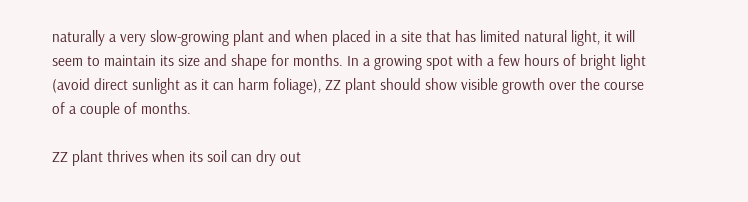naturally a very slow-growing plant and when placed in a site that has limited natural light, it will seem to maintain its size and shape for months. In a growing spot with a few hours of bright light (avoid direct sunlight as it can harm foliage), ZZ plant should show visible growth over the course of a couple of months.

ZZ plant thrives when its soil can dry out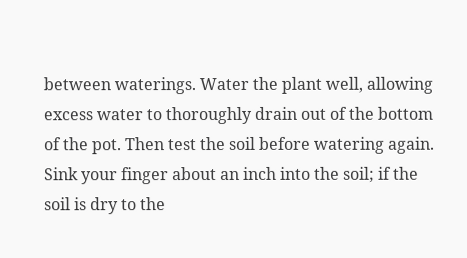between waterings. Water the plant well, allowing excess water to thoroughly drain out of the bottom of the pot. Then test the soil before watering again. Sink your finger about an inch into the soil; if the soil is dry to the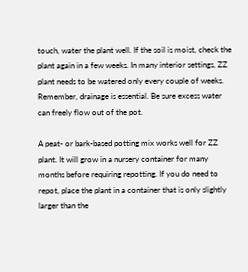touch, water the plant well. If the soil is moist, check the plant again in a few weeks. In many interior settings, ZZ plant needs to be watered only every couple of weeks. Remember, drainage is essential. Be sure excess water can freely flow out of the pot.

A peat- or bark-based potting mix works well for ZZ plant. It will grow in a nursery container for many months before requiring repotting. If you do need to repot, place the plant in a container that is only slightly larger than the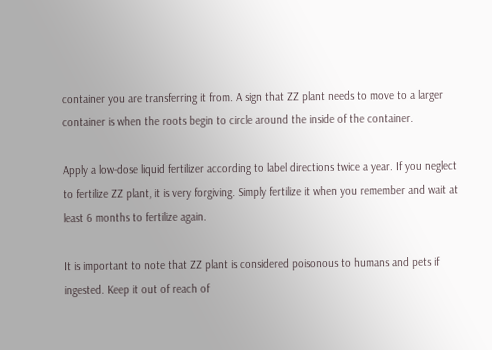container you are transferring it from. A sign that ZZ plant needs to move to a larger container is when the roots begin to circle around the inside of the container.

Apply a low-dose liquid fertilizer according to label directions twice a year. If you neglect to fertilize ZZ plant, it is very forgiving. Simply fertilize it when you remember and wait at least 6 months to fertilize again.

It is important to note that ZZ plant is considered poisonous to humans and pets if ingested. Keep it out of reach of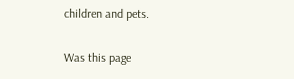children and pets.

Was this page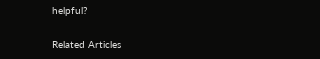helpful?

Related Articles